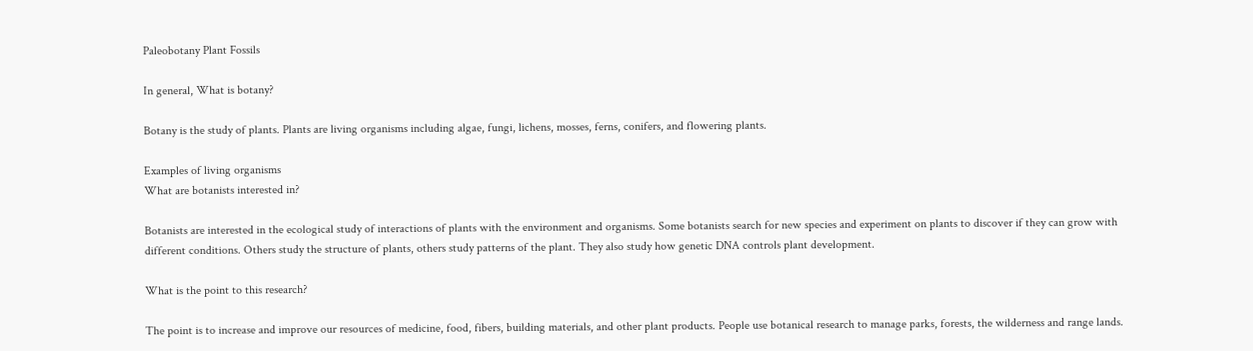Paleobotany Plant Fossils

In general, What is botany?

Botany is the study of plants. Plants are living organisms including algae, fungi, lichens, mosses, ferns, conifers, and flowering plants.

Examples of living organisms
What are botanists interested in?

Botanists are interested in the ecological study of interactions of plants with the environment and organisms. Some botanists search for new species and experiment on plants to discover if they can grow with different conditions. Others study the structure of plants, others study patterns of the plant. They also study how genetic DNA controls plant development.

What is the point to this research?

The point is to increase and improve our resources of medicine, food, fibers, building materials, and other plant products. People use botanical research to manage parks, forests, the wilderness and range lands.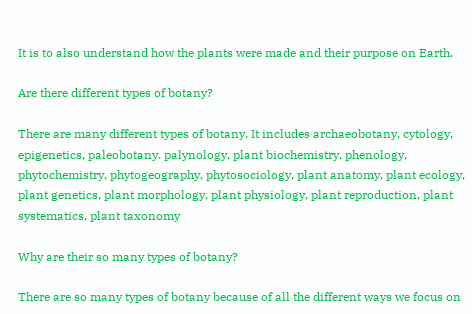It is to also understand how the plants were made and their purpose on Earth.

Are there different types of botany?

There are many different types of botany. It includes archaeobotany, cytology, epigenetics, paleobotany. palynology, plant biochemistry, phenology, phytochemistry, phytogeography, phytosociology, plant anatomy, plant ecology, plant genetics, plant morphology, plant physiology, plant reproduction, plant systematics, plant taxonomy

Why are their so many types of botany?

There are so many types of botany because of all the different ways we focus on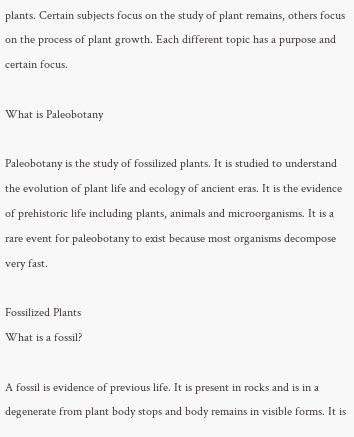plants. Certain subjects focus on the study of plant remains, others focus on the process of plant growth. Each different topic has a purpose and certain focus.

What is Paleobotany

Paleobotany is the study of fossilized plants. It is studied to understand the evolution of plant life and ecology of ancient eras. It is the evidence of prehistoric life including plants, animals and microorganisms. It is a rare event for paleobotany to exist because most organisms decompose very fast.

Fossilized Plants
What is a fossil?

A fossil is evidence of previous life. It is present in rocks and is in a degenerate from plant body stops and body remains in visible forms. It is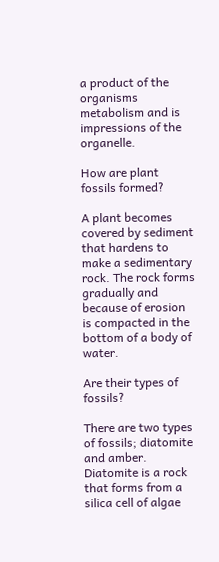a product of the organisms metabolism and is impressions of the organelle.

How are plant fossils formed?

A plant becomes covered by sediment that hardens to make a sedimentary rock. The rock forms gradually and because of erosion is compacted in the bottom of a body of water.

Are their types of fossils?

There are two types of fossils; diatomite and amber. Diatomite is a rock that forms from a silica cell of algae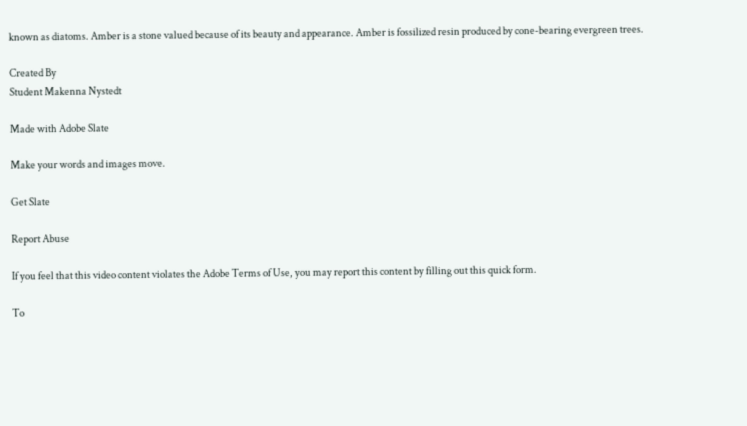known as diatoms. Amber is a stone valued because of its beauty and appearance. Amber is fossilized resin produced by cone-bearing evergreen trees.

Created By
Student Makenna Nystedt

Made with Adobe Slate

Make your words and images move.

Get Slate

Report Abuse

If you feel that this video content violates the Adobe Terms of Use, you may report this content by filling out this quick form.

To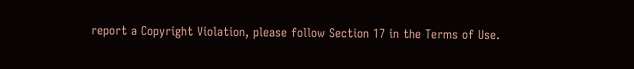report a Copyright Violation, please follow Section 17 in the Terms of Use.